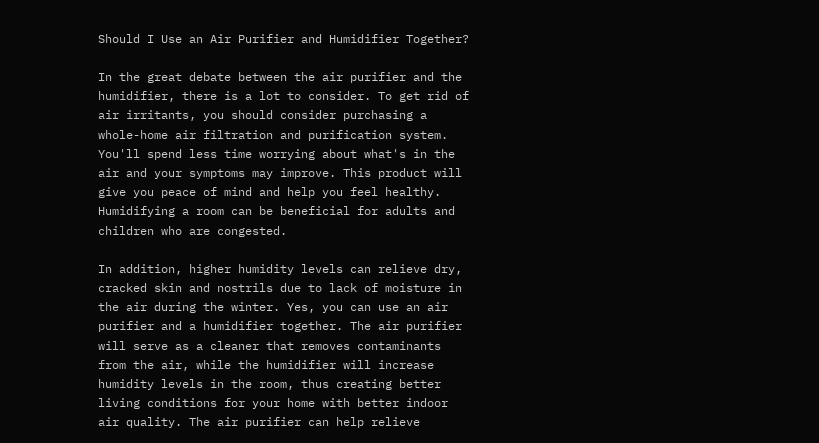Should I Use an Air Purifier and Humidifier Together?

In the great debate between the air purifier and the humidifier, there is a lot to consider. To get rid of air irritants, you should consider purchasing a whole-home air filtration and purification system. You'll spend less time worrying about what's in the air and your symptoms may improve. This product will give you peace of mind and help you feel healthy. Humidifying a room can be beneficial for adults and children who are congested.

In addition, higher humidity levels can relieve dry, cracked skin and nostrils due to lack of moisture in the air during the winter. Yes, you can use an air purifier and a humidifier together. The air purifier will serve as a cleaner that removes contaminants from the air, while the humidifier will increase humidity levels in the room, thus creating better living conditions for your home with better indoor air quality. The air purifier can help relieve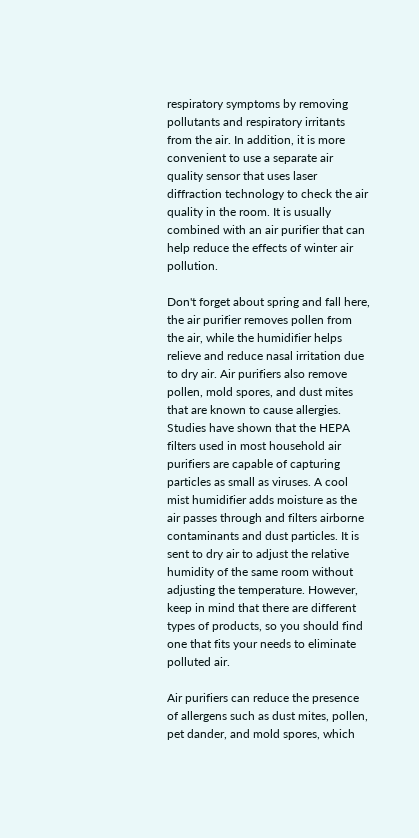respiratory symptoms by removing pollutants and respiratory irritants from the air. In addition, it is more convenient to use a separate air quality sensor that uses laser diffraction technology to check the air quality in the room. It is usually combined with an air purifier that can help reduce the effects of winter air pollution.

Don't forget about spring and fall here, the air purifier removes pollen from the air, while the humidifier helps relieve and reduce nasal irritation due to dry air. Air purifiers also remove pollen, mold spores, and dust mites that are known to cause allergies. Studies have shown that the HEPA filters used in most household air purifiers are capable of capturing particles as small as viruses. A cool mist humidifier adds moisture as the air passes through and filters airborne contaminants and dust particles. It is sent to dry air to adjust the relative humidity of the same room without adjusting the temperature. However, keep in mind that there are different types of products, so you should find one that fits your needs to eliminate polluted air.

Air purifiers can reduce the presence of allergens such as dust mites, pollen, pet dander, and mold spores, which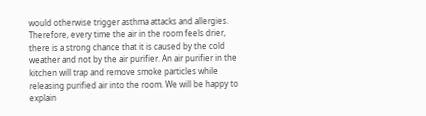would otherwise trigger asthma attacks and allergies. Therefore, every time the air in the room feels drier, there is a strong chance that it is caused by the cold weather and not by the air purifier. An air purifier in the kitchen will trap and remove smoke particles while releasing purified air into the room. We will be happy to explain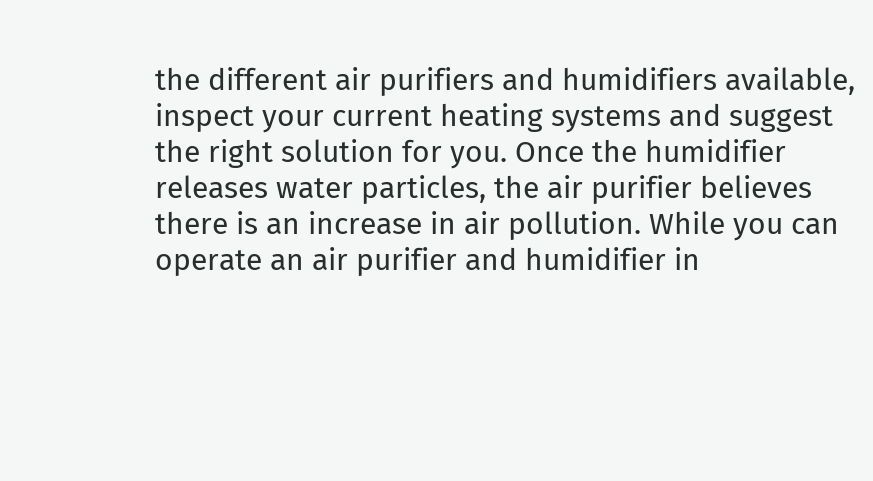the different air purifiers and humidifiers available, inspect your current heating systems and suggest the right solution for you. Once the humidifier releases water particles, the air purifier believes there is an increase in air pollution. While you can operate an air purifier and humidifier in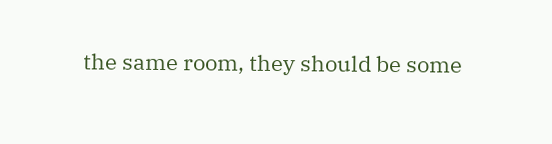the same room, they should be some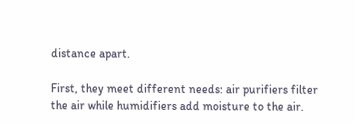distance apart.

First, they meet different needs: air purifiers filter the air while humidifiers add moisture to the air.